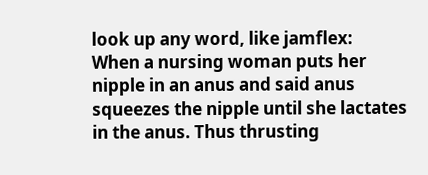look up any word, like jamflex:
When a nursing woman puts her nipple in an anus and said anus squeezes the nipple until she lactates in the anus. Thus thrusting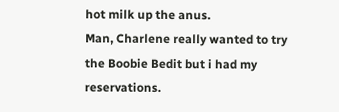hot milk up the anus.
Man, Charlene really wanted to try the Boobie Bedit but i had my reservations.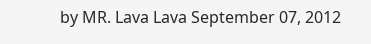by MR. Lava Lava September 07, 2012